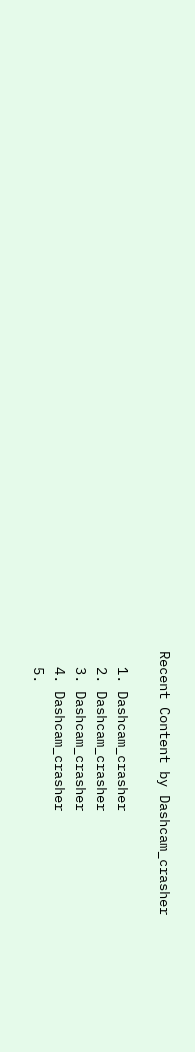Recent Content by Dashcam_crasher

  1. Dashcam_crasher
  2. Dashcam_crasher
  3. Dashcam_crasher
  4. Dashcam_crasher
  5.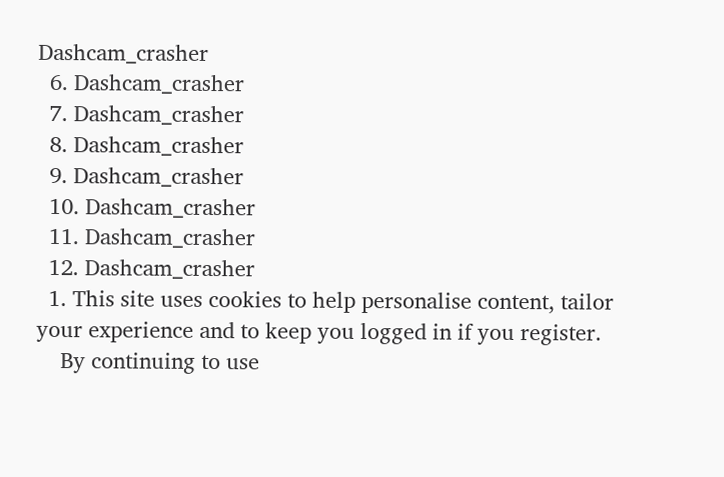Dashcam_crasher
  6. Dashcam_crasher
  7. Dashcam_crasher
  8. Dashcam_crasher
  9. Dashcam_crasher
  10. Dashcam_crasher
  11. Dashcam_crasher
  12. Dashcam_crasher
  1. This site uses cookies to help personalise content, tailor your experience and to keep you logged in if you register.
    By continuing to use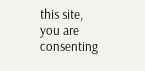this site, you are consenting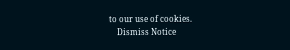to our use of cookies.
    Dismiss Notice